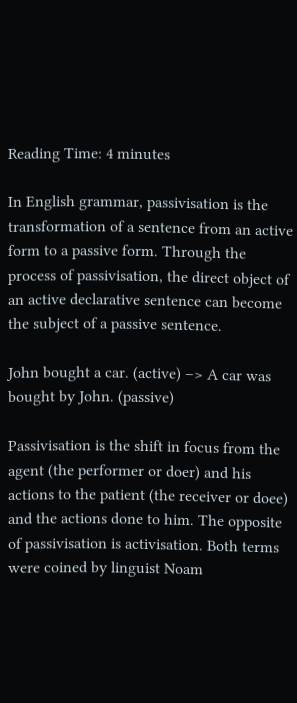Reading Time: 4 minutes

In English grammar, passivisation is the transformation of a sentence from an active form to a passive form. Through the process of passivisation, the direct object of an active declarative sentence can become the subject of a passive sentence.

John bought a car. (active) –> A car was bought by John. (passive)

Passivisation is the shift in focus from the agent (the performer or doer) and his actions to the patient (the receiver or doee) and the actions done to him. The opposite of passivisation is activisation. Both terms were coined by linguist Noam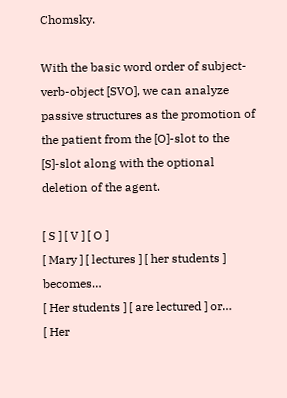Chomsky.

With the basic word order of subject-verb-object [SVO], we can analyze passive structures as the promotion of the patient from the [O]-slot to the [S]-slot along with the optional deletion of the agent.

[ S ] [ V ] [ O ]
[ Mary ] [ lectures ] [ her students ] becomes…
[ Her students ] [ are lectured ] or…
[ Her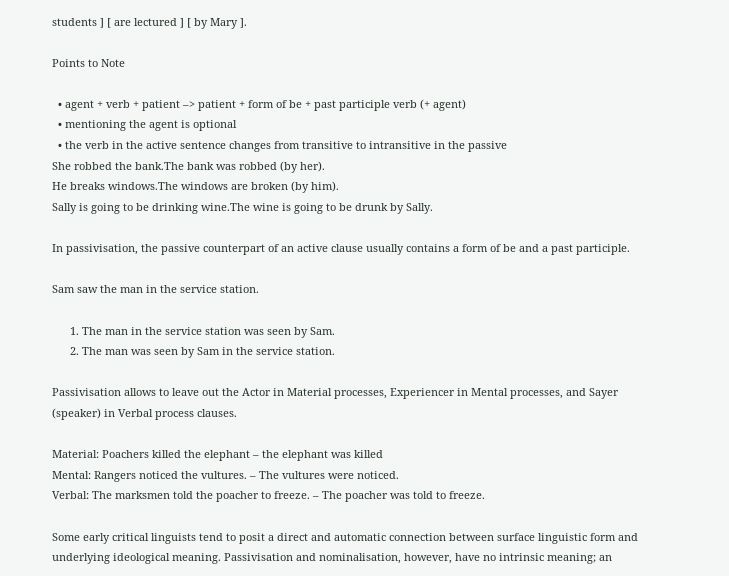students ] [ are lectured ] [ by Mary ].

Points to Note

  • agent + verb + patient –> patient + form of be + past participle verb (+ agent)
  • mentioning the agent is optional
  • the verb in the active sentence changes from transitive to intransitive in the passive
She robbed the bank.The bank was robbed (by her).
He breaks windows.The windows are broken (by him).
Sally is going to be drinking wine.The wine is going to be drunk by Sally.

In passivisation, the passive counterpart of an active clause usually contains a form of be and a past participle.

Sam saw the man in the service station.

      1. The man in the service station was seen by Sam.
      2. The man was seen by Sam in the service station.

Passivisation allows to leave out the Actor in Material processes, Experiencer in Mental processes, and Sayer (speaker) in Verbal process clauses.

Material: Poachers killed the elephant – the elephant was killed
Mental: Rangers noticed the vultures. – The vultures were noticed.
Verbal: The marksmen told the poacher to freeze. – The poacher was told to freeze.

Some early critical linguists tend to posit a direct and automatic connection between surface linguistic form and underlying ideological meaning. Passivisation and nominalisation, however, have no intrinsic meaning; an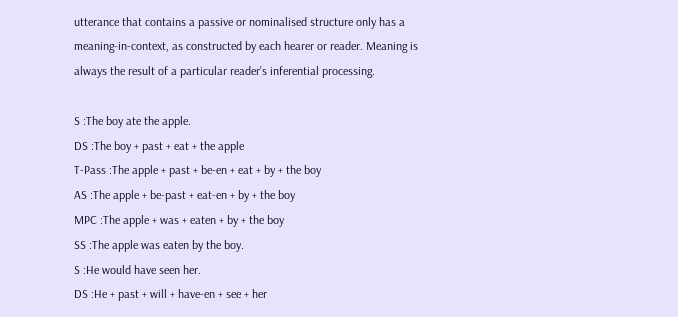utterance that contains a passive or nominalised structure only has a meaning-in-context, as constructed by each hearer or reader. Meaning is always the result of a particular reader’s inferential processing.

S :The boy ate the apple.
DS :The boy + past + eat + the apple
T-Pass :The apple + past + be-en + eat + by + the boy
AS :The apple + be-past + eat-en + by + the boy
MPC :The apple + was + eaten + by + the boy
SS :The apple was eaten by the boy.
S :He would have seen her.
DS :He + past + will + have-en + see + her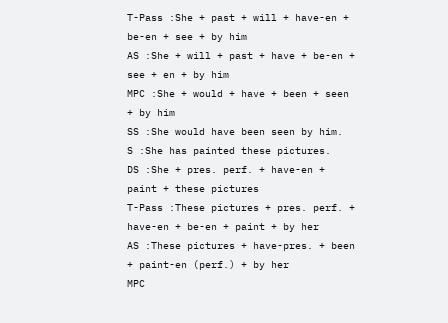T-Pass :She + past + will + have-en + be-en + see + by him
AS :She + will + past + have + be-en + see + en + by him
MPC :She + would + have + been + seen + by him
SS :She would have been seen by him.
S :She has painted these pictures.
DS :She + pres. perf. + have-en + paint + these pictures
T-Pass :These pictures + pres. perf. + have-en + be-en + paint + by her
AS :These pictures + have-pres. + been + paint-en (perf.) + by her
MPC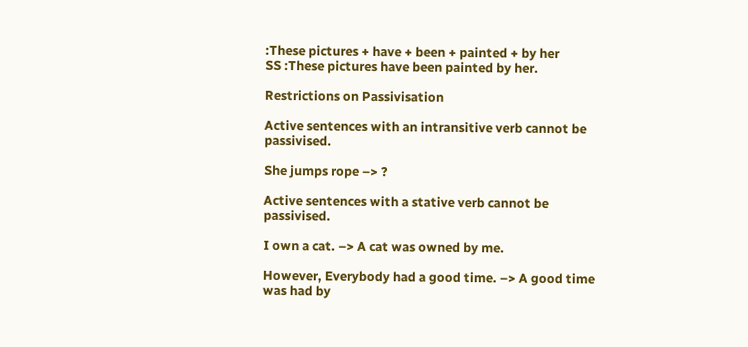:These pictures + have + been + painted + by her
SS :These pictures have been painted by her.

Restrictions on Passivisation

Active sentences with an intransitive verb cannot be passivised.

She jumps rope –> ?

Active sentences with a stative verb cannot be passivised.

I own a cat. –> A cat was owned by me.

However, Everybody had a good time. –> A good time was had by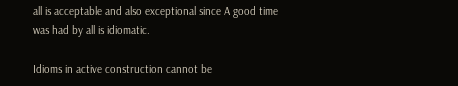all is acceptable and also exceptional since A good time was had by all is idiomatic.

Idioms in active construction cannot be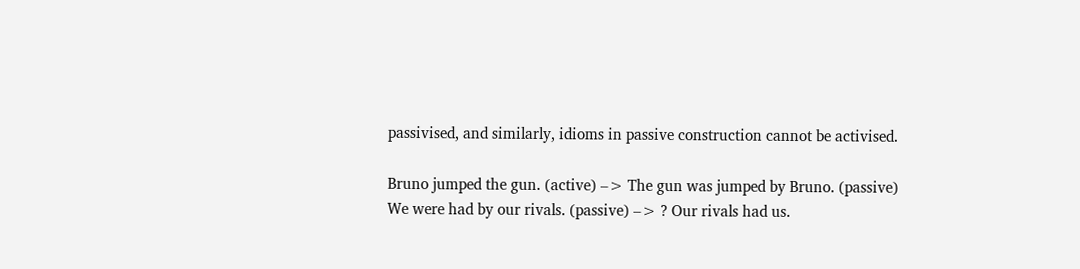passivised, and similarly, idioms in passive construction cannot be activised.

Bruno jumped the gun. (active) –> The gun was jumped by Bruno. (passive)
We were had by our rivals. (passive) –> ? Our rivals had us.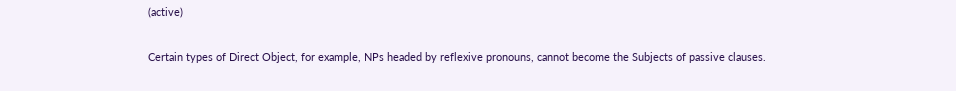(active)

Certain types of Direct Object, for example, NPs headed by reflexive pronouns, cannot become the Subjects of passive clauses.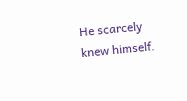He scarcely knew himself.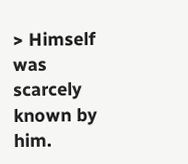> Himself was scarcely known by him.